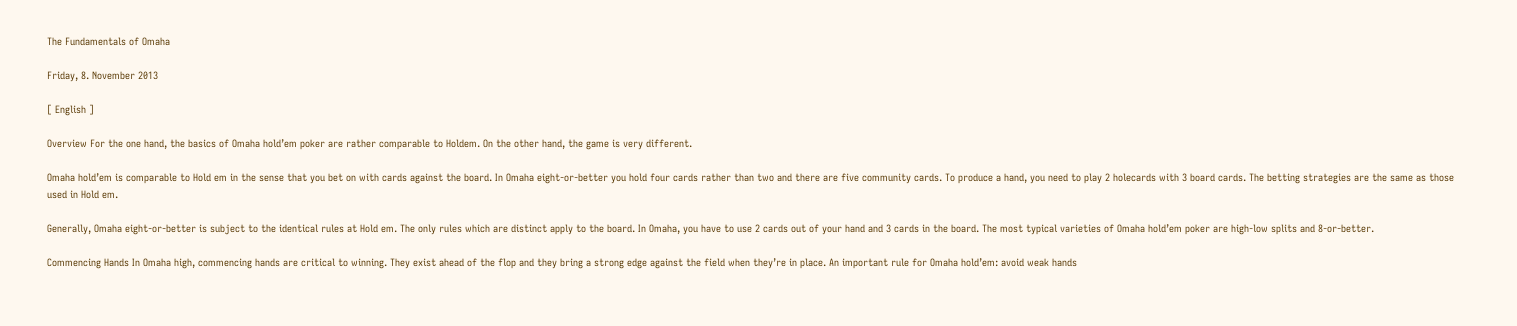The Fundamentals of Omaha

Friday, 8. November 2013

[ English ]

Overview For the one hand, the basics of Omaha hold’em poker are rather comparable to Holdem. On the other hand, the game is very different.

Omaha hold’em is comparable to Hold em in the sense that you bet on with cards against the board. In Omaha eight-or-better you hold four cards rather than two and there are five community cards. To produce a hand, you need to play 2 holecards with 3 board cards. The betting strategies are the same as those used in Hold em.

Generally, Omaha eight-or-better is subject to the identical rules at Hold em. The only rules which are distinct apply to the board. In Omaha, you have to use 2 cards out of your hand and 3 cards in the board. The most typical varieties of Omaha hold’em poker are high-low splits and 8-or-better.

Commencing Hands In Omaha high, commencing hands are critical to winning. They exist ahead of the flop and they bring a strong edge against the field when they’re in place. An important rule for Omaha hold’em: avoid weak hands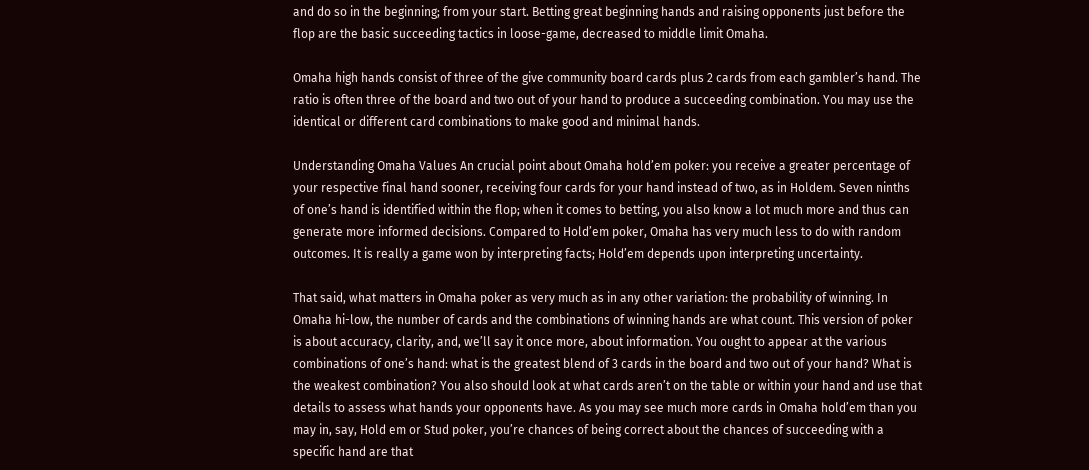and do so in the beginning; from your start. Betting great beginning hands and raising opponents just before the flop are the basic succeeding tactics in loose-game, decreased to middle limit Omaha.

Omaha high hands consist of three of the give community board cards plus 2 cards from each gambler’s hand. The ratio is often three of the board and two out of your hand to produce a succeeding combination. You may use the identical or different card combinations to make good and minimal hands.

Understanding Omaha Values An crucial point about Omaha hold’em poker: you receive a greater percentage of your respective final hand sooner, receiving four cards for your hand instead of two, as in Holdem. Seven ninths of one’s hand is identified within the flop; when it comes to betting, you also know a lot much more and thus can generate more informed decisions. Compared to Hold’em poker, Omaha has very much less to do with random outcomes. It is really a game won by interpreting facts; Hold’em depends upon interpreting uncertainty.

That said, what matters in Omaha poker as very much as in any other variation: the probability of winning. In Omaha hi-low, the number of cards and the combinations of winning hands are what count. This version of poker is about accuracy, clarity, and, we’ll say it once more, about information. You ought to appear at the various combinations of one’s hand: what is the greatest blend of 3 cards in the board and two out of your hand? What is the weakest combination? You also should look at what cards aren’t on the table or within your hand and use that details to assess what hands your opponents have. As you may see much more cards in Omaha hold’em than you may in, say, Hold em or Stud poker, you’re chances of being correct about the chances of succeeding with a specific hand are that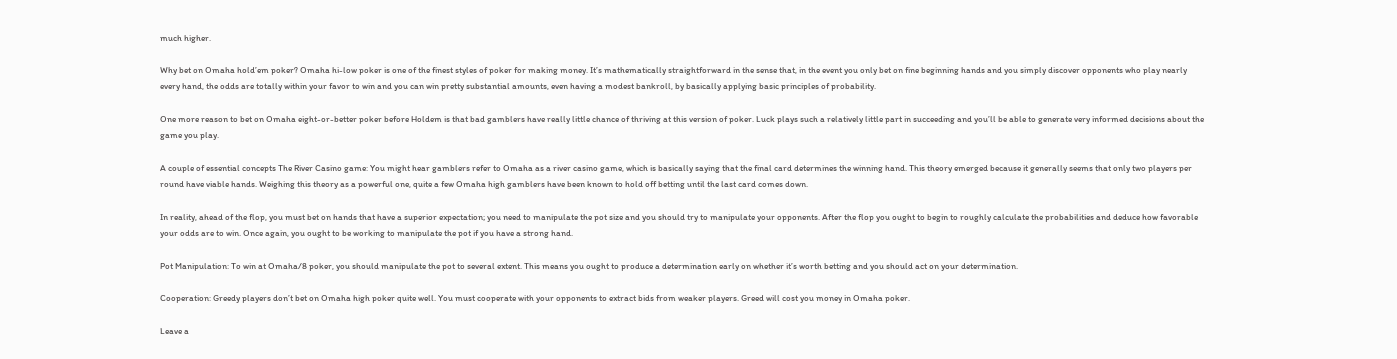much higher.

Why bet on Omaha hold’em poker? Omaha hi-low poker is one of the finest styles of poker for making money. It’s mathematically straightforward in the sense that, in the event you only bet on fine beginning hands and you simply discover opponents who play nearly every hand, the odds are totally within your favor to win and you can win pretty substantial amounts, even having a modest bankroll, by basically applying basic principles of probability.

One more reason to bet on Omaha eight-or-better poker before Holdem is that bad gamblers have really little chance of thriving at this version of poker. Luck plays such a relatively little part in succeeding and you’ll be able to generate very informed decisions about the game you play.

A couple of essential concepts The River Casino game: You might hear gamblers refer to Omaha as a river casino game, which is basically saying that the final card determines the winning hand. This theory emerged because it generally seems that only two players per round have viable hands. Weighing this theory as a powerful one, quite a few Omaha high gamblers have been known to hold off betting until the last card comes down.

In reality, ahead of the flop, you must bet on hands that have a superior expectation; you need to manipulate the pot size and you should try to manipulate your opponents. After the flop you ought to begin to roughly calculate the probabilities and deduce how favorable your odds are to win. Once again, you ought to be working to manipulate the pot if you have a strong hand.

Pot Manipulation: To win at Omaha/8 poker, you should manipulate the pot to several extent. This means you ought to produce a determination early on whether it’s worth betting and you should act on your determination.

Cooperation: Greedy players don’t bet on Omaha high poker quite well. You must cooperate with your opponents to extract bids from weaker players. Greed will cost you money in Omaha poker.

Leave a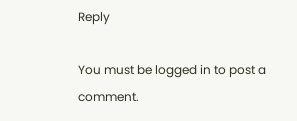Reply

You must be logged in to post a comment.